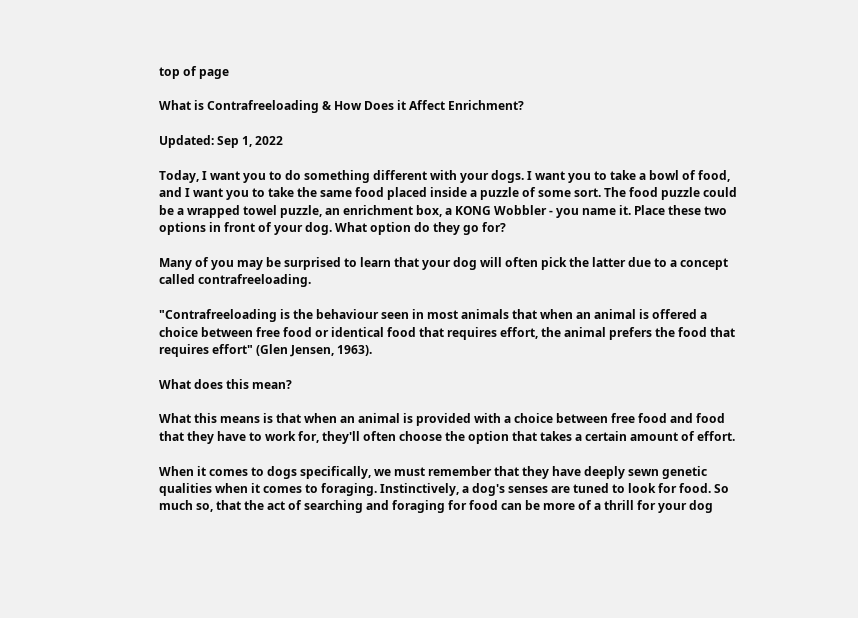top of page

What is Contrafreeloading & How Does it Affect Enrichment?

Updated: Sep 1, 2022

Today, I want you to do something different with your dogs. I want you to take a bowl of food, and I want you to take the same food placed inside a puzzle of some sort. The food puzzle could be a wrapped towel puzzle, an enrichment box, a KONG Wobbler - you name it. Place these two options in front of your dog. What option do they go for?

Many of you may be surprised to learn that your dog will often pick the latter due to a concept called contrafreeloading.

"Contrafreeloading is the behaviour seen in most animals that when an animal is offered a choice between free food or identical food that requires effort, the animal prefers the food that requires effort" (Glen Jensen, 1963).

What does this mean?

What this means is that when an animal is provided with a choice between free food and food that they have to work for, they'll often choose the option that takes a certain amount of effort.

When it comes to dogs specifically, we must remember that they have deeply sewn genetic qualities when it comes to foraging. Instinctively, a dog's senses are tuned to look for food. So much so, that the act of searching and foraging for food can be more of a thrill for your dog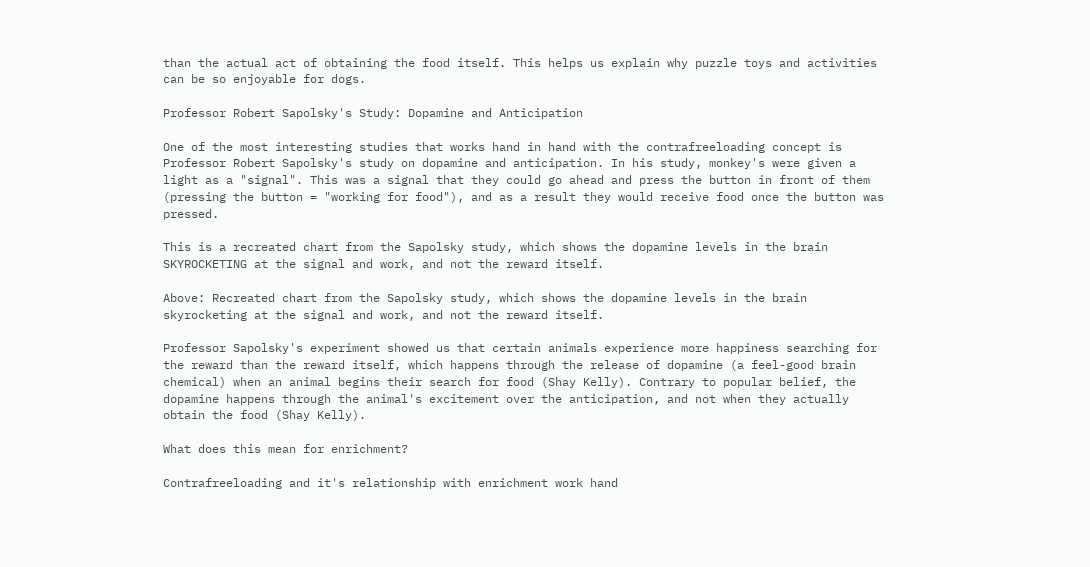than the actual act of obtaining the food itself. This helps us explain why puzzle toys and activities can be so enjoyable for dogs.

Professor Robert Sapolsky's Study: Dopamine and Anticipation

One of the most interesting studies that works hand in hand with the contrafreeloading concept is Professor Robert Sapolsky's study on dopamine and anticipation. In his study, monkey's were given a light as a "signal". This was a signal that they could go ahead and press the button in front of them (pressing the button = "working for food"), and as a result they would receive food once the button was pressed.

This is a recreated chart from the Sapolsky study, which shows the dopamine levels in the brain SKYROCKETING at the signal and work, and not the reward itself.

Above: Recreated chart from the Sapolsky study, which shows the dopamine levels in the brain skyrocketing at the signal and work, and not the reward itself.

Professor Sapolsky's experiment showed us that certain animals experience more happiness searching for the reward than the reward itself, which happens through the release of dopamine (a feel-good brain chemical) when an animal begins their search for food (Shay Kelly). Contrary to popular belief, the dopamine happens through the animal's excitement over the anticipation, and not when they actually obtain the food (Shay Kelly).

What does this mean for enrichment?

Contrafreeloading and it's relationship with enrichment work hand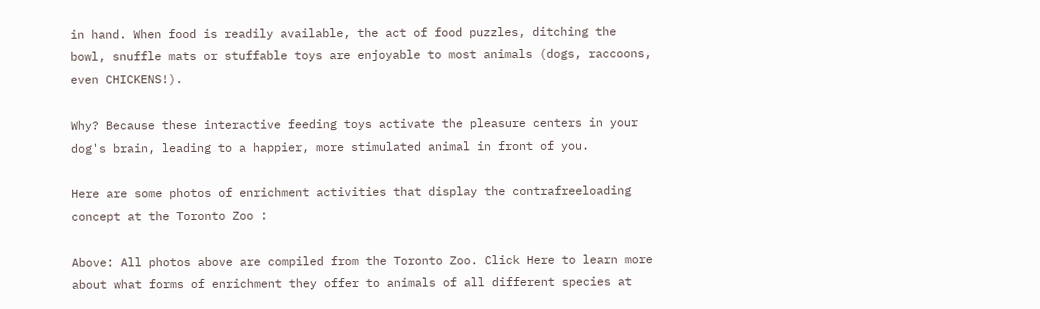in hand. When food is readily available, the act of food puzzles, ditching the bowl, snuffle mats or stuffable toys are enjoyable to most animals (dogs, raccoons, even CHICKENS!).

Why? Because these interactive feeding toys activate the pleasure centers in your dog's brain, leading to a happier, more stimulated animal in front of you.

Here are some photos of enrichment activities that display the contrafreeloading concept at the Toronto Zoo :

Above: All photos above are compiled from the Toronto Zoo. Click Here to learn more about what forms of enrichment they offer to animals of all different species at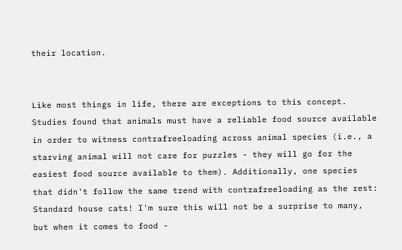their location.


Like most things in life, there are exceptions to this concept. Studies found that animals must have a reliable food source available in order to witness contrafreeloading across animal species (i.e., a starving animal will not care for puzzles - they will go for the easiest food source available to them). Additionally, one species that didn't follow the same trend with contrafreeloading as the rest: Standard house cats! I'm sure this will not be a surprise to many, but when it comes to food -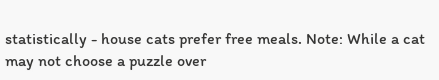statistically - house cats prefer free meals. Note: While a cat may not choose a puzzle over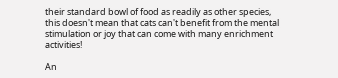their standard bowl of food as readily as other species, this doesn't mean that cats can't benefit from the mental stimulation or joy that can come with many enrichment activities!

An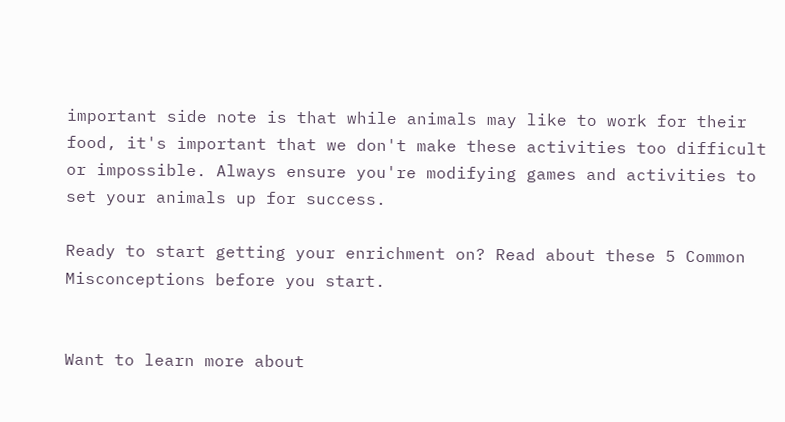important side note is that while animals may like to work for their food, it's important that we don't make these activities too difficult or impossible. Always ensure you're modifying games and activities to set your animals up for success.

Ready to start getting your enrichment on? Read about these 5 Common Misconceptions before you start.


Want to learn more about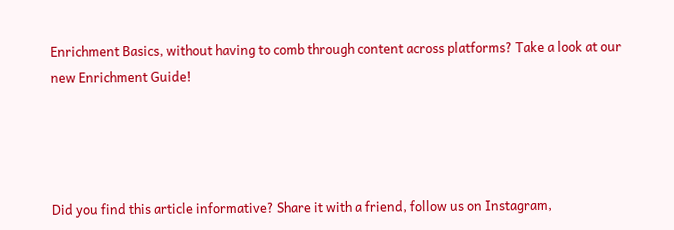Enrichment Basics, without having to comb through content across platforms? Take a look at our new Enrichment Guide!




Did you find this article informative? Share it with a friend, follow us on Instagram,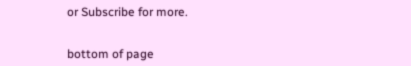or Subscribe for more.


bottom of page